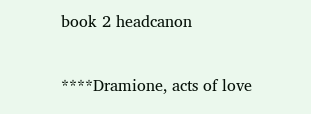book 2 headcanon

****Dramione, acts of love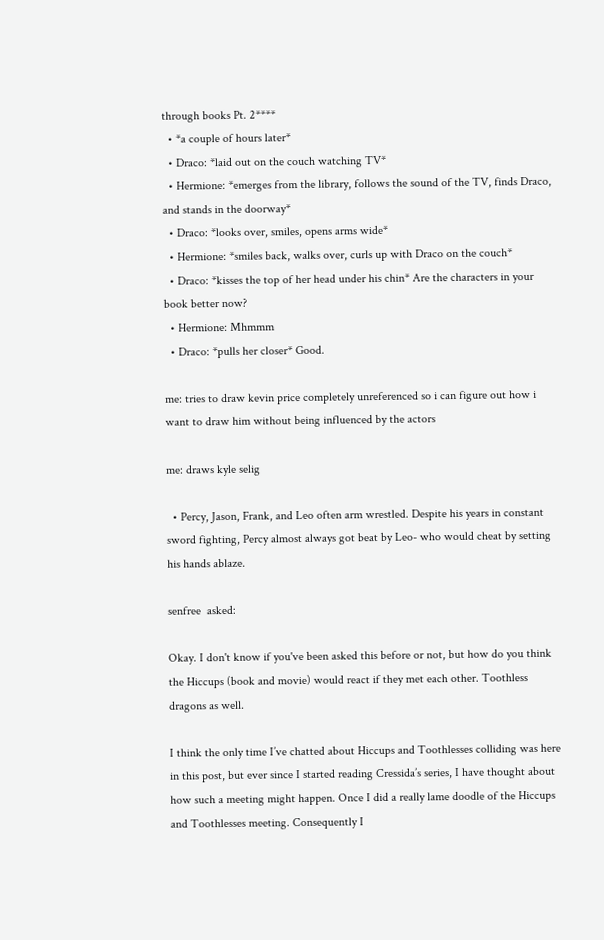through books Pt. 2****
  • *a couple of hours later*
  • Draco: *laid out on the couch watching TV*
  • Hermione: *emerges from the library, follows the sound of the TV, finds Draco, and stands in the doorway*
  • Draco: *looks over, smiles, opens arms wide*
  • Hermione: *smiles back, walks over, curls up with Draco on the couch*
  • Draco: *kisses the top of her head under his chin* Are the characters in your book better now?
  • Hermione: Mhmmm
  • Draco: *pulls her closer* Good.

me: tries to draw kevin price completely unreferenced so i can figure out how i want to draw him without being influenced by the actors

me: draws kyle selig

  • Percy, Jason, Frank, and Leo often arm wrestled. Despite his years in constant sword fighting, Percy almost always got beat by Leo- who would cheat by setting his hands ablaze.

senfree  asked:

Okay. I don't know if you've been asked this before or not, but how do you think the Hiccups (book and movie) would react if they met each other. Toothless dragons as well.

I think the only time I’ve chatted about Hiccups and Toothlesses colliding was here in this post, but ever since I started reading Cressida’s series, I have thought about how such a meeting might happen. Once I did a really lame doodle of the Hiccups and Toothlesses meeting. Consequently I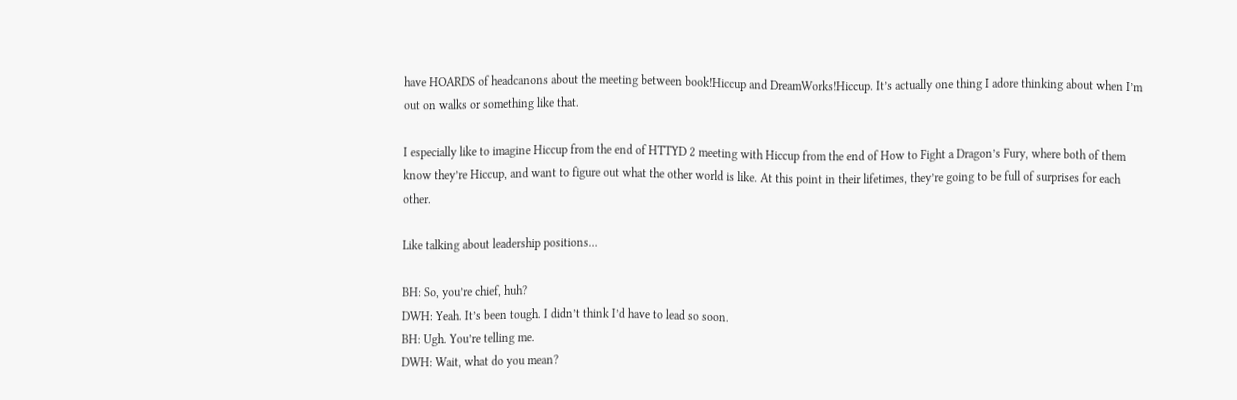have HOARDS of headcanons about the meeting between book!Hiccup and DreamWorks!Hiccup. It’s actually one thing I adore thinking about when I’m out on walks or something like that.

I especially like to imagine Hiccup from the end of HTTYD 2 meeting with Hiccup from the end of How to Fight a Dragon’s Fury, where both of them know they’re Hiccup, and want to figure out what the other world is like. At this point in their lifetimes, they’re going to be full of surprises for each other.

Like talking about leadership positions…

BH: So, you’re chief, huh?
DWH: Yeah. It’s been tough. I didn’t think I’d have to lead so soon.
BH: Ugh. You’re telling me.
DWH: Wait, what do you mean?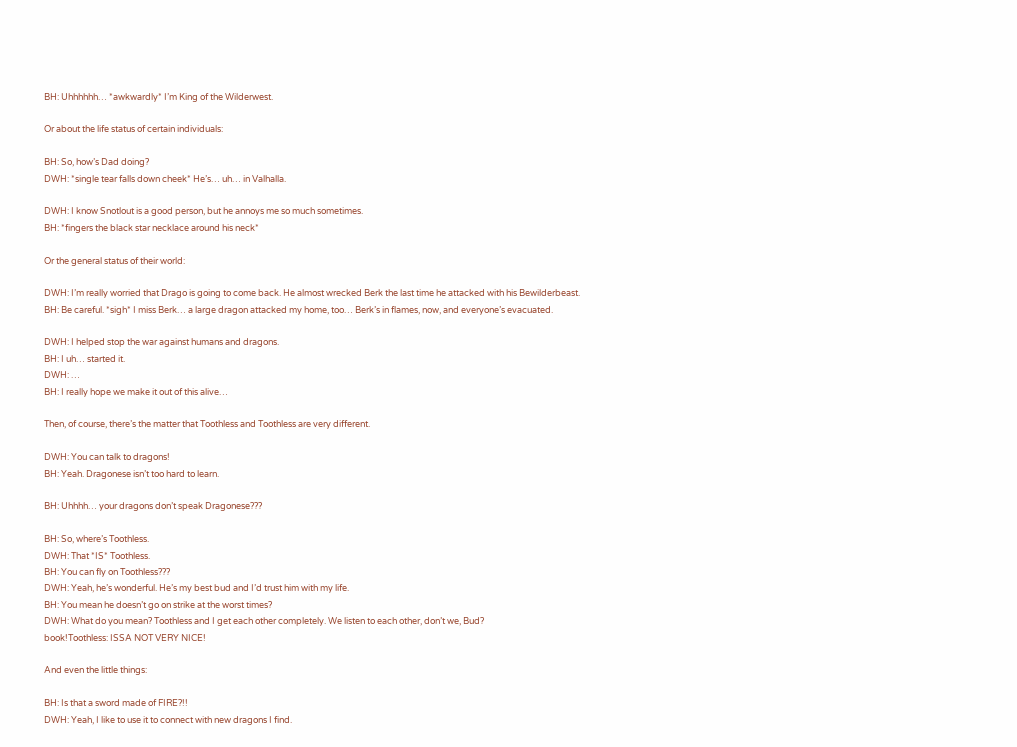BH: Uhhhhhh… *awkwardly* I’m King of the Wilderwest.

Or about the life status of certain individuals:

BH: So, how’s Dad doing?
DWH: *single tear falls down cheek* He’s… uh… in Valhalla.

DWH: I know Snotlout is a good person, but he annoys me so much sometimes.
BH: *fingers the black star necklace around his neck*

Or the general status of their world:

DWH: I’m really worried that Drago is going to come back. He almost wrecked Berk the last time he attacked with his Bewilderbeast.
BH: Be careful. *sigh* I miss Berk… a large dragon attacked my home, too… Berk’s in flames, now, and everyone’s evacuated.

DWH: I helped stop the war against humans and dragons.
BH: I uh… started it.
DWH: …
BH: I really hope we make it out of this alive…

Then, of course, there’s the matter that Toothless and Toothless are very different.

DWH: You can talk to dragons!
BH: Yeah. Dragonese isn’t too hard to learn.

BH: Uhhhh… your dragons don’t speak Dragonese???

BH: So, where’s Toothless.
DWH: That *IS* Toothless.
BH: You can fly on Toothless???
DWH: Yeah, he’s wonderful. He’s my best bud and I’d trust him with my life.
BH: You mean he doesn’t go on strike at the worst times?
DWH: What do you mean? Toothless and I get each other completely. We listen to each other, don’t we, Bud?
book!Toothless: ISSA NOT VERY NICE!

And even the little things:

BH: Is that a sword made of FIRE?!!
DWH: Yeah, I like to use it to connect with new dragons I find.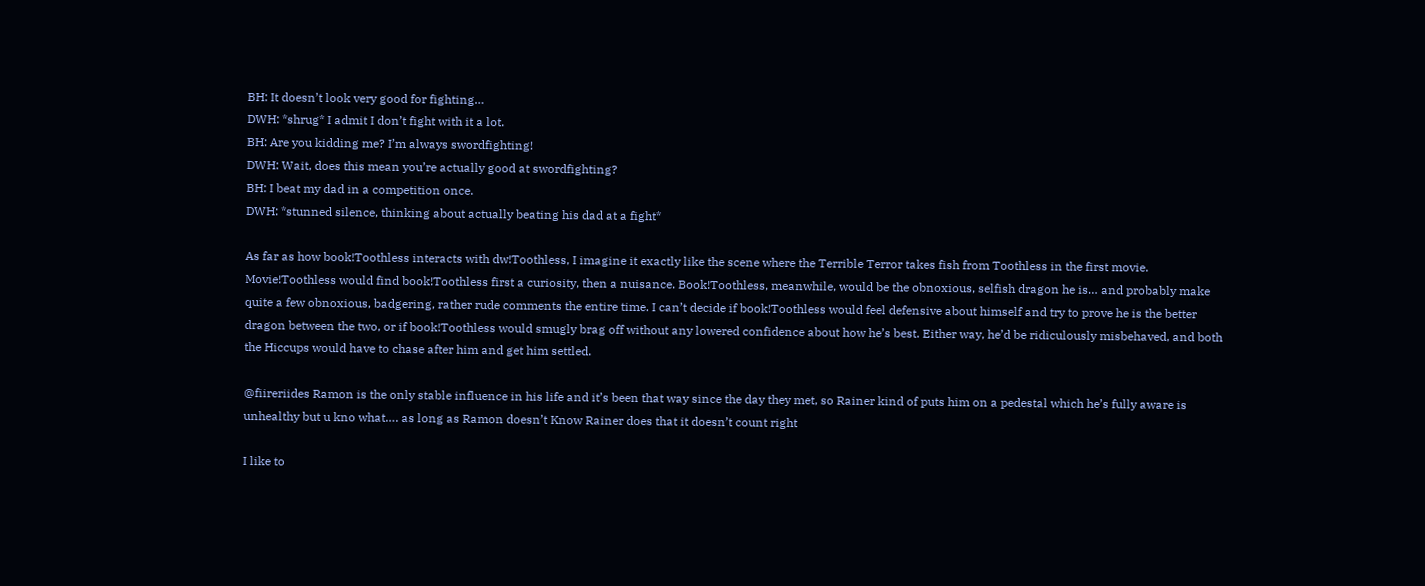BH: It doesn’t look very good for fighting…
DWH: *shrug* I admit I don’t fight with it a lot.
BH: Are you kidding me? I’m always swordfighting!
DWH: Wait, does this mean you’re actually good at swordfighting?
BH: I beat my dad in a competition once.
DWH: *stunned silence, thinking about actually beating his dad at a fight*

As far as how book!Toothless interacts with dw!Toothless, I imagine it exactly like the scene where the Terrible Terror takes fish from Toothless in the first movie. Movie!Toothless would find book!Toothless first a curiosity, then a nuisance. Book!Toothless, meanwhile, would be the obnoxious, selfish dragon he is… and probably make quite a few obnoxious, badgering, rather rude comments the entire time. I can’t decide if book!Toothless would feel defensive about himself and try to prove he is the better dragon between the two, or if book!Toothless would smugly brag off without any lowered confidence about how he’s best. Either way, he’d be ridiculously misbehaved, and both the Hiccups would have to chase after him and get him settled.

@fiireriides Ramon is the only stable influence in his life and it’s been that way since the day they met, so Rainer kind of puts him on a pedestal which he’s fully aware is unhealthy but u kno what…. as long as Ramon doesn’t Know Rainer does that it doesn’t count right

I like to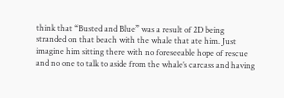think that “Busted and Blue” was a result of 2D being stranded on that beach with the whale that ate him. Just imagine him sitting there with no foreseeable hope of rescue and no one to talk to aside from the whale’s carcass and having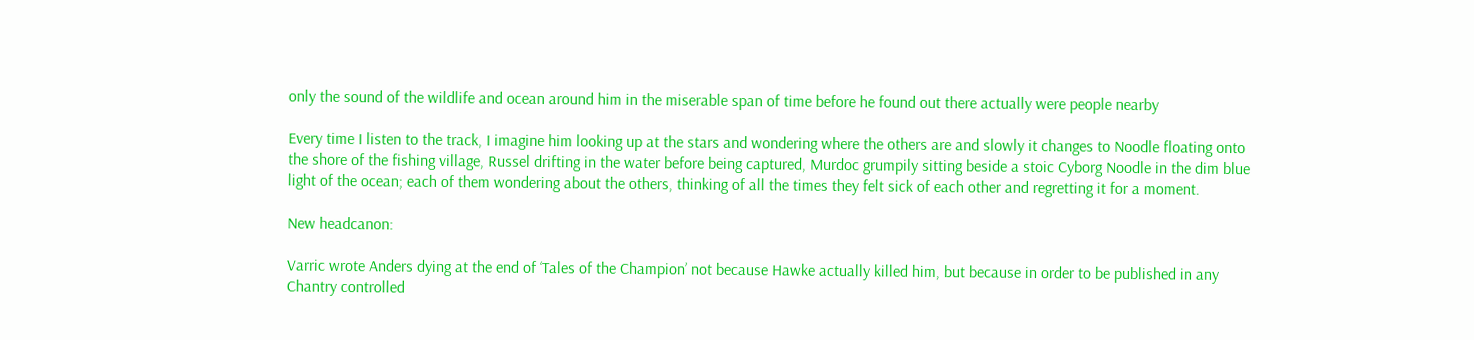only the sound of the wildlife and ocean around him in the miserable span of time before he found out there actually were people nearby

Every time I listen to the track, I imagine him looking up at the stars and wondering where the others are and slowly it changes to Noodle floating onto the shore of the fishing village, Russel drifting in the water before being captured, Murdoc grumpily sitting beside a stoic Cyborg Noodle in the dim blue light of the ocean; each of them wondering about the others, thinking of all the times they felt sick of each other and regretting it for a moment.

New headcanon:

Varric wrote Anders dying at the end of ‘Tales of the Champion’ not because Hawke actually killed him, but because in order to be published in any Chantry controlled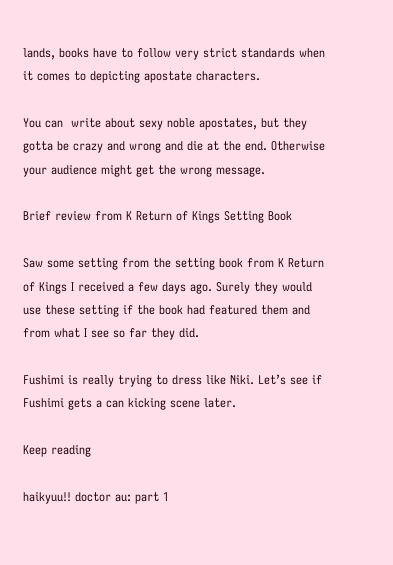lands, books have to follow very strict standards when it comes to depicting apostate characters.

You can  write about sexy noble apostates, but they gotta be crazy and wrong and die at the end. Otherwise your audience might get the wrong message.

Brief review from K Return of Kings Setting Book

Saw some setting from the setting book from K Return of Kings I received a few days ago. Surely they would use these setting if the book had featured them and from what I see so far they did.

Fushimi is really trying to dress like Niki. Let’s see if Fushimi gets a can kicking scene later.

Keep reading

haikyuu!! doctor au: part 1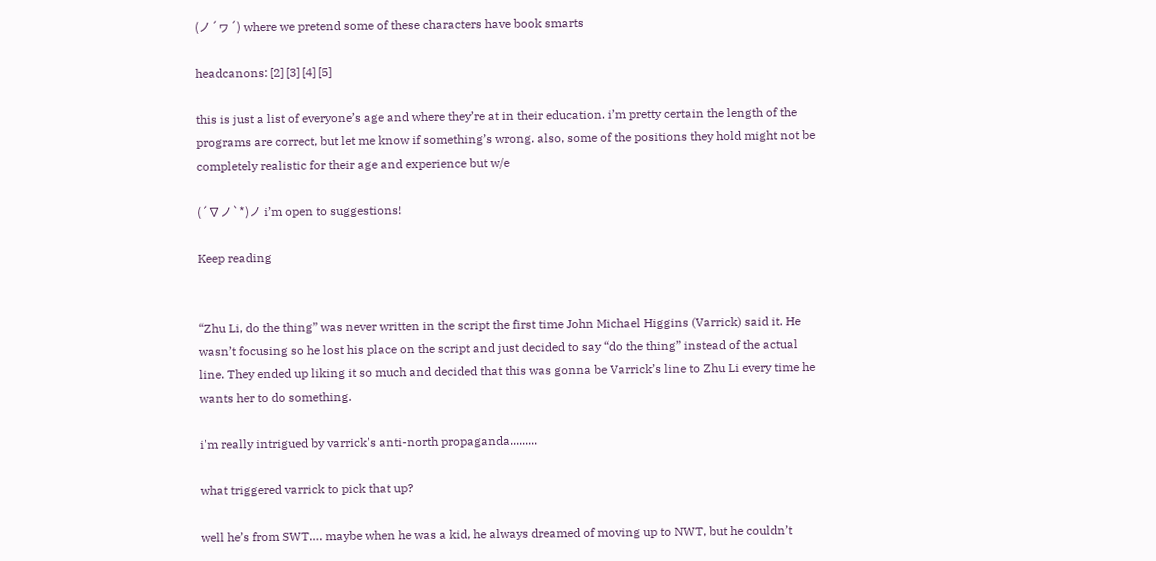(ノ´ヮ´) where we pretend some of these characters have book smarts

headcanons: [2] [3] [4] [5]

this is just a list of everyone’s age and where they’re at in their education. i’m pretty certain the length of the programs are correct, but let me know if something’s wrong. also, some of the positions they hold might not be completely realistic for their age and experience but w/e

(´∇ノ`*)ノ i’m open to suggestions!

Keep reading


“Zhu Li, do the thing” was never written in the script the first time John Michael Higgins (Varrick) said it. He wasn’t focusing so he lost his place on the script and just decided to say “do the thing” instead of the actual line. They ended up liking it so much and decided that this was gonna be Varrick’s line to Zhu Li every time he wants her to do something.

i'm really intrigued by varrick's anti-north propaganda.........

what triggered varrick to pick that up?

well he’s from SWT…. maybe when he was a kid, he always dreamed of moving up to NWT, but he couldn’t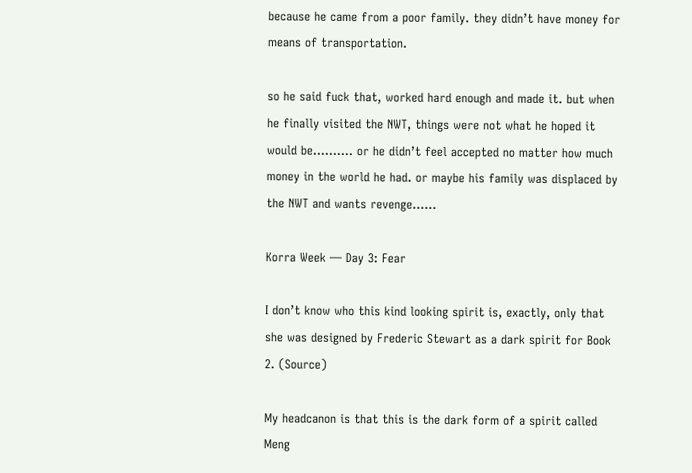because he came from a poor family. they didn’t have money for means of transportation.

so he said fuck that, worked hard enough and made it. but when he finally visited the NWT, things were not what he hoped it would be………. or he didn’t feel accepted no matter how much money in the world he had. or maybe his family was displaced by the NWT and wants revenge……

Korra Week — Day 3: Fear

I don’t know who this kind looking spirit is, exactly, only that she was designed by Frederic Stewart as a dark spirit for Book 2. (Source)

My headcanon is that this is the dark form of a spirit called Meng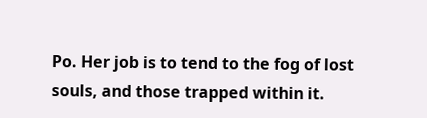Po. Her job is to tend to the fog of lost souls, and those trapped within it.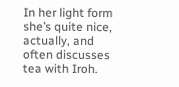In her light form she’s quite nice, actually, and often discusses tea with Iroh.